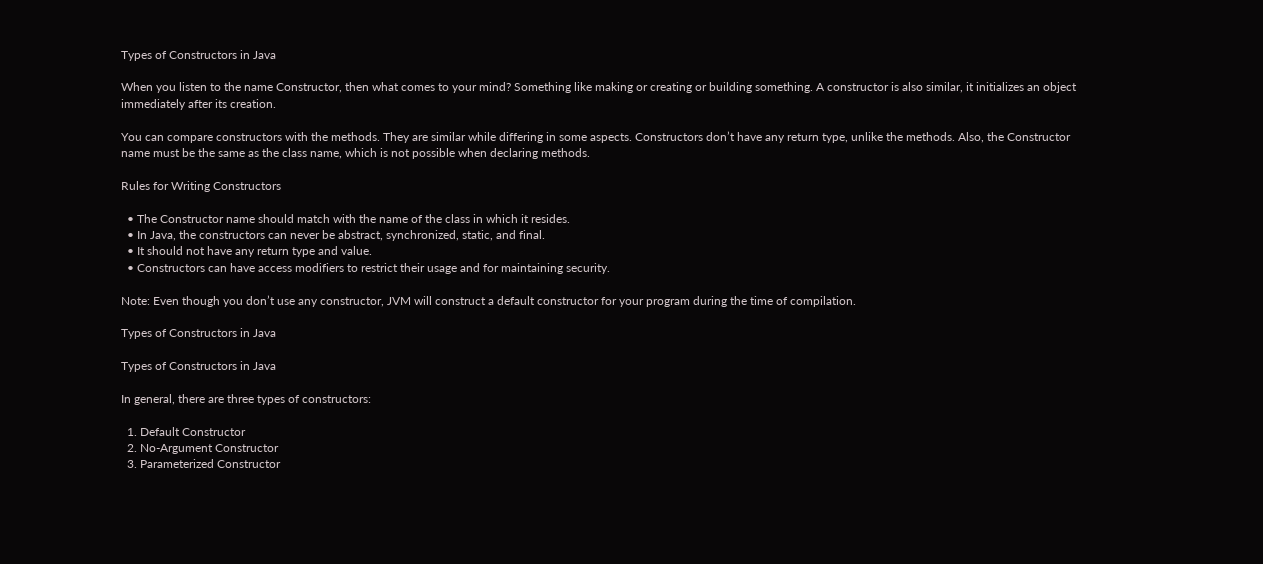Types of Constructors in Java

When you listen to the name Constructor, then what comes to your mind? Something like making or creating or building something. A constructor is also similar, it initializes an object immediately after its creation.

You can compare constructors with the methods. They are similar while differing in some aspects. Constructors don’t have any return type, unlike the methods. Also, the Constructor name must be the same as the class name, which is not possible when declaring methods.

Rules for Writing Constructors

  • The Constructor name should match with the name of the class in which it resides.
  • In Java, the constructors can never be abstract, synchronized, static, and final.
  • It should not have any return type and value.
  • Constructors can have access modifiers to restrict their usage and for maintaining security.

Note: Even though you don’t use any constructor, JVM will construct a default constructor for your program during the time of compilation.

Types of Constructors in Java

Types of Constructors in Java

In general, there are three types of constructors:

  1. Default Constructor
  2. No-Argument Constructor
  3. Parameterized Constructor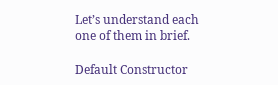Let’s understand each one of them in brief.

Default Constructor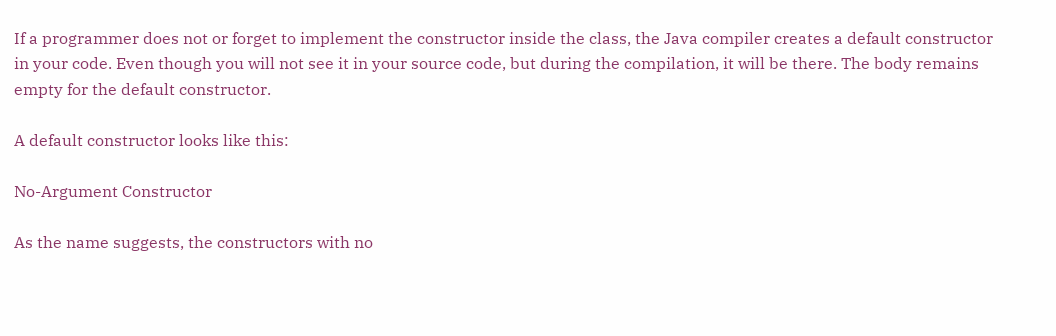If a programmer does not or forget to implement the constructor inside the class, the Java compiler creates a default constructor in your code. Even though you will not see it in your source code, but during the compilation, it will be there. The body remains empty for the default constructor.

A default constructor looks like this:

No-Argument Constructor

As the name suggests, the constructors with no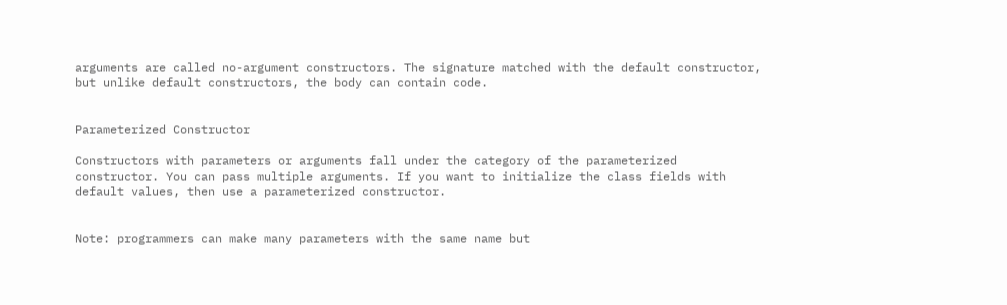arguments are called no-argument constructors. The signature matched with the default constructor, but unlike default constructors, the body can contain code.


Parameterized Constructor

Constructors with parameters or arguments fall under the category of the parameterized constructor. You can pass multiple arguments. If you want to initialize the class fields with default values, then use a parameterized constructor.


Note: programmers can make many parameters with the same name but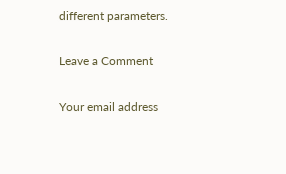different parameters.

Leave a Comment

Your email address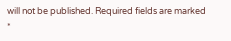will not be published. Required fields are marked *